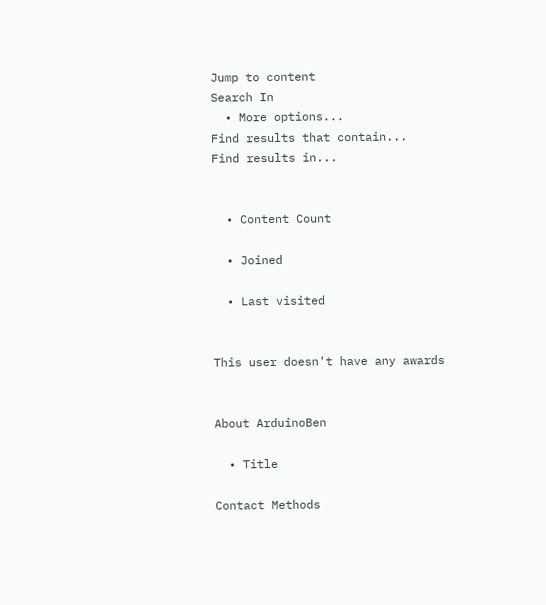Jump to content
Search In
  • More options...
Find results that contain...
Find results in...


  • Content Count

  • Joined

  • Last visited


This user doesn't have any awards


About ArduinoBen

  • Title

Contact Methods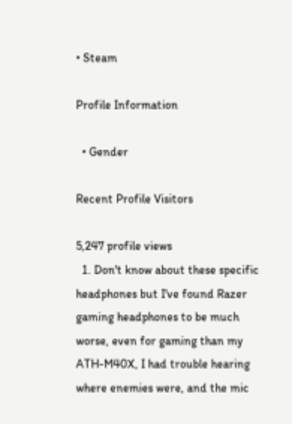• Steam

Profile Information

  • Gender

Recent Profile Visitors

5,247 profile views
  1. Don't know about these specific headphones but I've found Razer gaming headphones to be much worse, even for gaming than my ATH-M40X, I had trouble hearing where enemies were, and the mic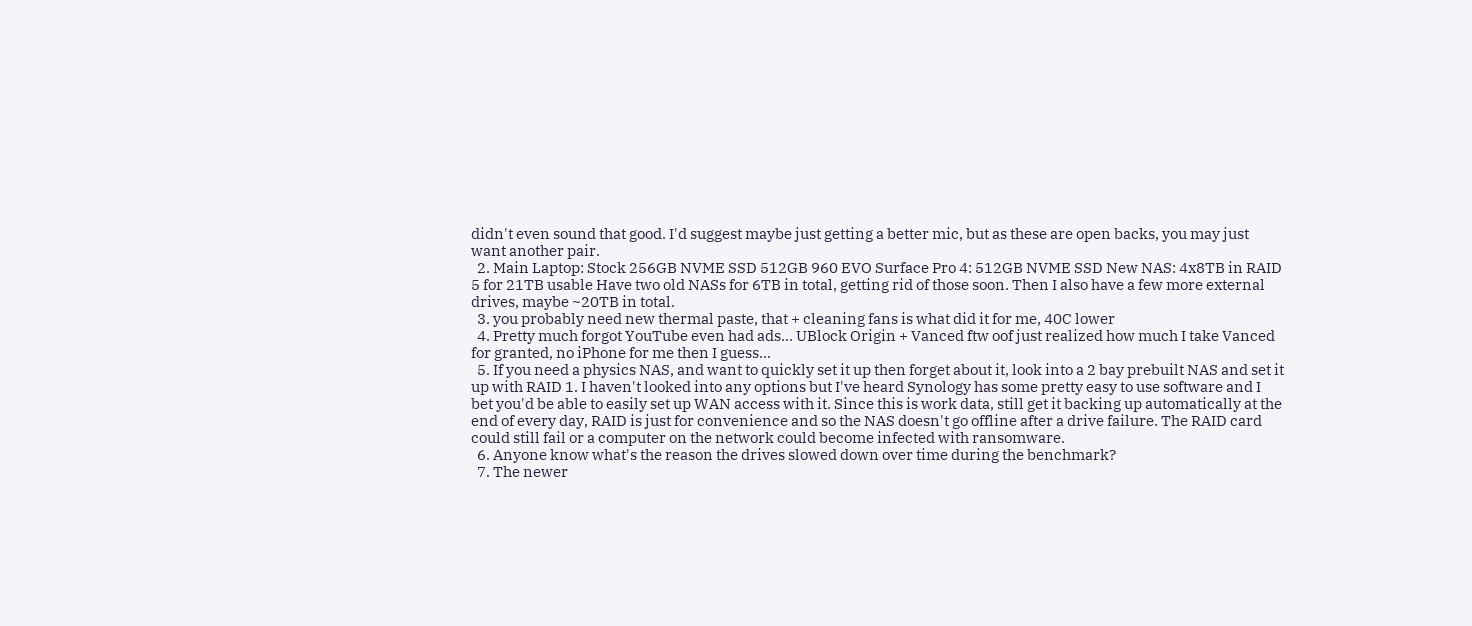didn't even sound that good. I'd suggest maybe just getting a better mic, but as these are open backs, you may just want another pair.
  2. Main Laptop: Stock 256GB NVME SSD 512GB 960 EVO Surface Pro 4: 512GB NVME SSD New NAS: 4x8TB in RAID 5 for 21TB usable Have two old NASs for 6TB in total, getting rid of those soon. Then I also have a few more external drives, maybe ~20TB in total.
  3. you probably need new thermal paste, that + cleaning fans is what did it for me, 40C lower
  4. Pretty much forgot YouTube even had ads... UBlock Origin + Vanced ftw oof just realized how much I take Vanced for granted, no iPhone for me then I guess...
  5. If you need a physics NAS, and want to quickly set it up then forget about it, look into a 2 bay prebuilt NAS and set it up with RAID 1. I haven't looked into any options but I've heard Synology has some pretty easy to use software and I bet you'd be able to easily set up WAN access with it. Since this is work data, still get it backing up automatically at the end of every day, RAID is just for convenience and so the NAS doesn't go offline after a drive failure. The RAID card could still fail or a computer on the network could become infected with ransomware.
  6. Anyone know what's the reason the drives slowed down over time during the benchmark?
  7. The newer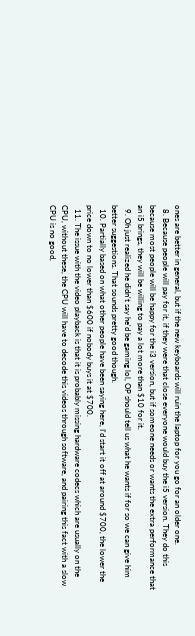ones are better in general, but if the new keyboards will ruin the laptop for you go for an older one.
  8. Because people will pay for it, if they were that close everyone would buy the i5 version. They do this because most people will be happy for the i3 version, but if someone needs or wants the extra performance that an i5 brings, they will be willing to pay a lot more than $10 for it.
  9. Oh just realized he didn't say he'd be gaming lol, OP should tell us what he wants if for so we can give him better suggestions. That sounds pretty good though.
  10. Partially based on what other people have been saying here, I'd start it off at around $700, the lower the price down to no lower than $600 if nobody buys it at $700.
  11. The issue with the video playback is that it is probably missing hardware codecs which are usually on the CPU, without these, the CPU will have to decode this videos through software, and pairing this fact with a slow CPU is no good,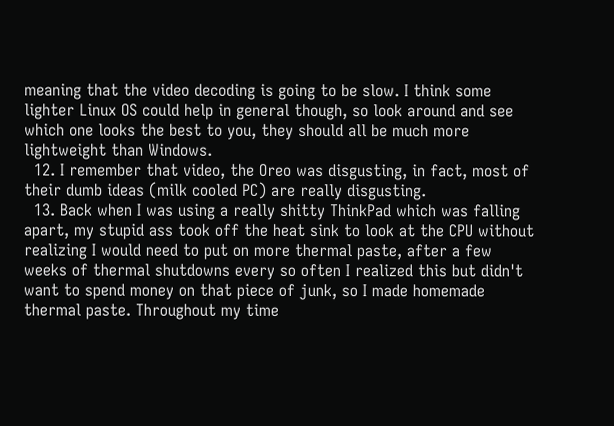meaning that the video decoding is going to be slow. I think some lighter Linux OS could help in general though, so look around and see which one looks the best to you, they should all be much more lightweight than Windows.
  12. I remember that video, the Oreo was disgusting, in fact, most of their dumb ideas (milk cooled PC) are really disgusting.
  13. Back when I was using a really shitty ThinkPad which was falling apart, my stupid ass took off the heat sink to look at the CPU without realizing I would need to put on more thermal paste, after a few weeks of thermal shutdowns every so often I realized this but didn't want to spend money on that piece of junk, so I made homemade thermal paste. Throughout my time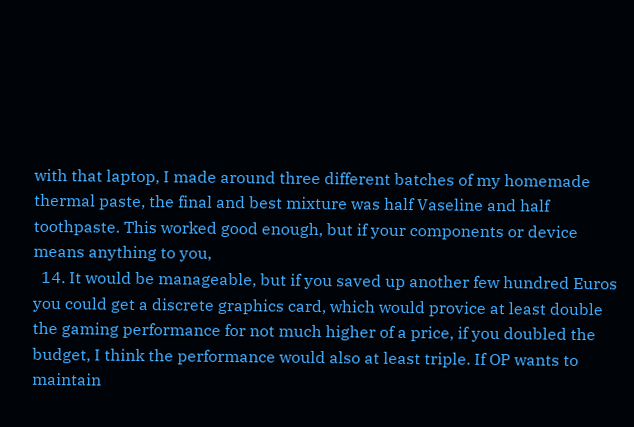with that laptop, I made around three different batches of my homemade thermal paste, the final and best mixture was half Vaseline and half toothpaste. This worked good enough, but if your components or device means anything to you,
  14. It would be manageable, but if you saved up another few hundred Euros you could get a discrete graphics card, which would provice at least double the gaming performance for not much higher of a price, if you doubled the budget, I think the performance would also at least triple. If OP wants to maintain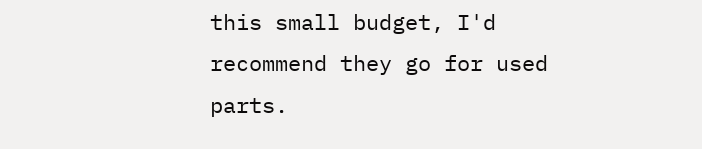this small budget, I'd recommend they go for used parts.